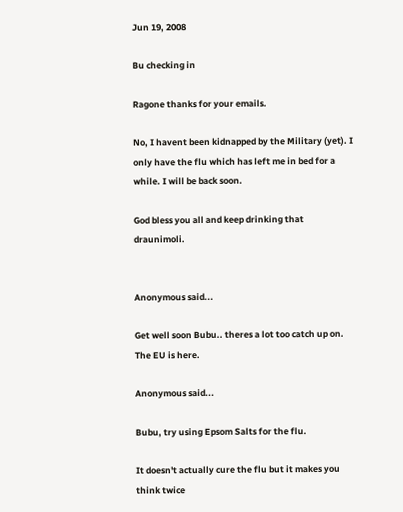Jun 19, 2008

Bu checking in

Ragone thanks for your emails.

No, I havent been kidnapped by the Military (yet). I only have the flu which has left me in bed for a while. I will be back soon.

God bless you all and keep drinking that draunimoli.


Anonymous said...

Get well soon Bubu.. theres a lot too catch up on. The EU is here.

Anonymous said...

Bubu, try using Epsom Salts for the flu.

It doesn't actually cure the flu but it makes you think twice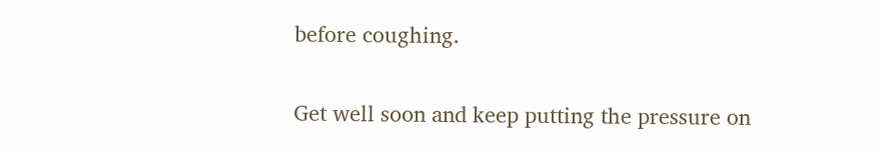before coughing.

Get well soon and keep putting the pressure on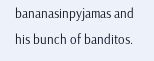bananasinpyjamas and his bunch of banditos.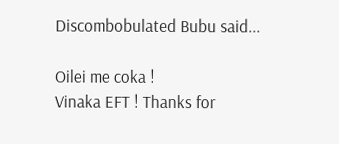Discombobulated Bubu said...

Oilei me coka !
Vinaka EFT ! Thanks for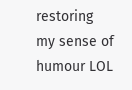restoring my sense of humour LOL